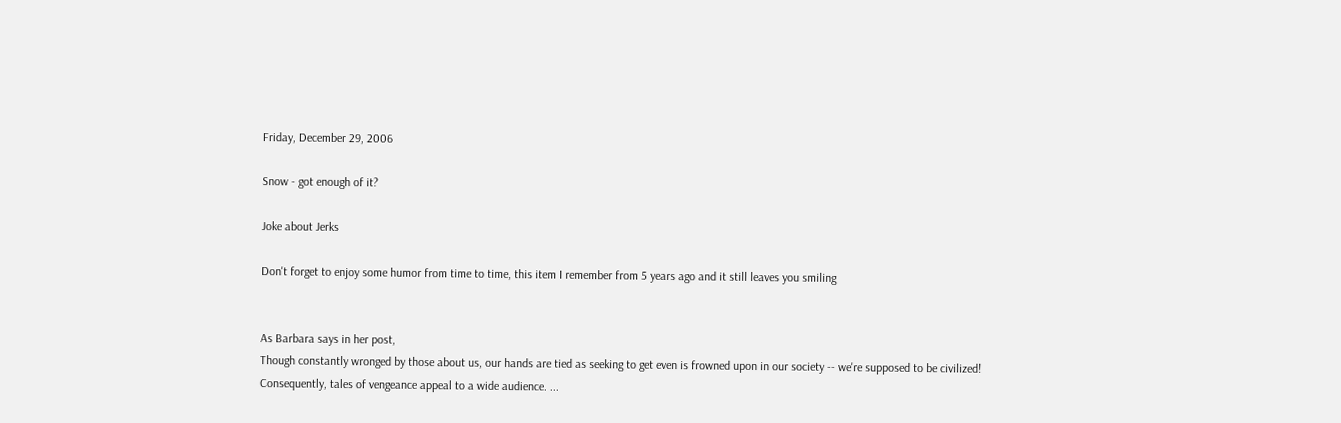Friday, December 29, 2006

Snow - got enough of it?

Joke about Jerks

Don't forget to enjoy some humor from time to time, this item I remember from 5 years ago and it still leaves you smiling


As Barbara says in her post,
Though constantly wronged by those about us, our hands are tied as seeking to get even is frowned upon in our society -- we're supposed to be civilized! Consequently, tales of vengeance appeal to a wide audience. ...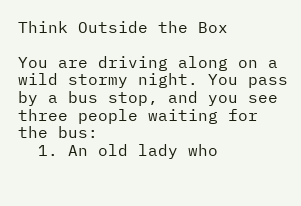Think Outside the Box

You are driving along on a wild stormy night. You pass by a bus stop, and you see three people waiting for the bus:
  1. An old lady who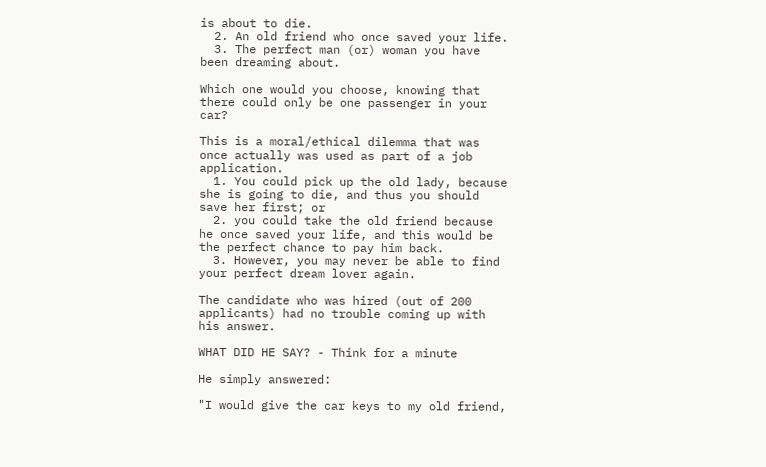is about to die.
  2. An old friend who once saved your life.
  3. The perfect man (or) woman you have been dreaming about.

Which one would you choose, knowing that there could only be one passenger in your car?

This is a moral/ethical dilemma that was once actually was used as part of a job application.
  1. You could pick up the old lady, because she is going to die, and thus you should save her first; or
  2. you could take the old friend because he once saved your life, and this would be the perfect chance to pay him back.
  3. However, you may never be able to find your perfect dream lover again.

The candidate who was hired (out of 200 applicants) had no trouble coming up with his answer.

WHAT DID HE SAY? - Think for a minute

He simply answered:

"I would give the car keys to my old friend,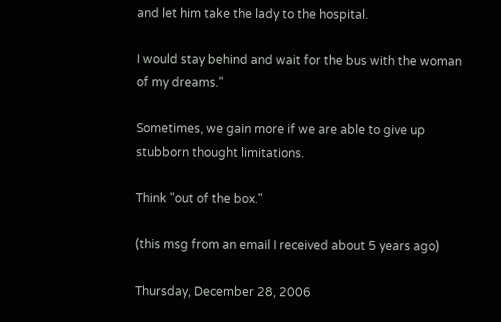and let him take the lady to the hospital.

I would stay behind and wait for the bus with the woman of my dreams."

Sometimes, we gain more if we are able to give up stubborn thought limitations.

Think "out of the box."

(this msg from an email I received about 5 years ago)

Thursday, December 28, 2006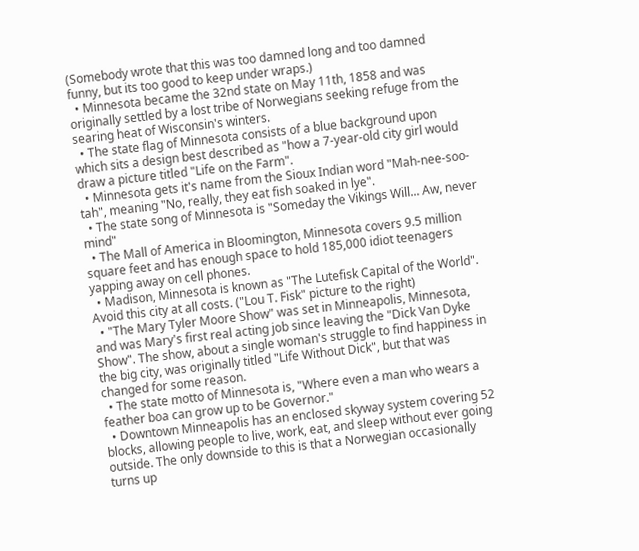(Somebody wrote that this was too damned long and too damned funny, but its too good to keep under wraps.)
  • Minnesota became the 32nd state on May 11th, 1858 and was originally settled by a lost tribe of Norwegians seeking refuge from the searing heat of Wisconsin's winters.
  • The state flag of Minnesota consists of a blue background upon which sits a design best described as "how a 7-year-old city girl would draw a picture titled "Life on the Farm".
  • Minnesota gets it's name from the Sioux Indian word "Mah-nee-soo-tah", meaning "No, really, they eat fish soaked in lye".
  • The state song of Minnesota is "Someday the Vikings Will... Aw, never mind"
  • The Mall of America in Bloomington, Minnesota covers 9.5 million square feet and has enough space to hold 185,000 idiot teenagers yapping away on cell phones.
  • Madison, Minnesota is known as "The Lutefisk Capital of the World". Avoid this city at all costs. ("Lou T. Fisk" picture to the right)
  • "The Mary Tyler Moore Show" was set in Minneapolis, Minnesota, and was Mary's first real acting job since leaving the "Dick Van Dyke Show". The show, about a single woman's struggle to find happiness in the big city, was originally titled "Life Without Dick", but that was changed for some reason.
  • The state motto of Minnesota is, "Where even a man who wears a feather boa can grow up to be Governor."
  • Downtown Minneapolis has an enclosed skyway system covering 52 blocks, allowing people to live, work, eat, and sleep without ever going outside. The only downside to this is that a Norwegian occasionally turns up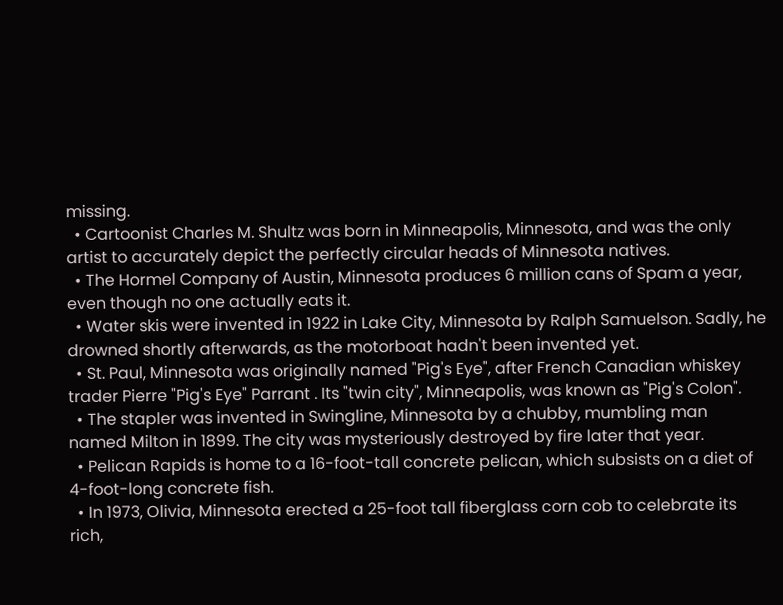missing.
  • Cartoonist Charles M. Shultz was born in Minneapolis, Minnesota, and was the only artist to accurately depict the perfectly circular heads of Minnesota natives.
  • The Hormel Company of Austin, Minnesota produces 6 million cans of Spam a year, even though no one actually eats it.
  • Water skis were invented in 1922 in Lake City, Minnesota by Ralph Samuelson. Sadly, he drowned shortly afterwards, as the motorboat hadn't been invented yet.
  • St. Paul, Minnesota was originally named "Pig's Eye", after French Canadian whiskey trader Pierre "Pig's Eye" Parrant . Its "twin city", Minneapolis, was known as "Pig's Colon".
  • The stapler was invented in Swingline, Minnesota by a chubby, mumbling man named Milton in 1899. The city was mysteriously destroyed by fire later that year.
  • Pelican Rapids is home to a 16-foot-tall concrete pelican, which subsists on a diet of 4-foot-long concrete fish.
  • In 1973, Olivia, Minnesota erected a 25-foot tall fiberglass corn cob to celebrate its rich,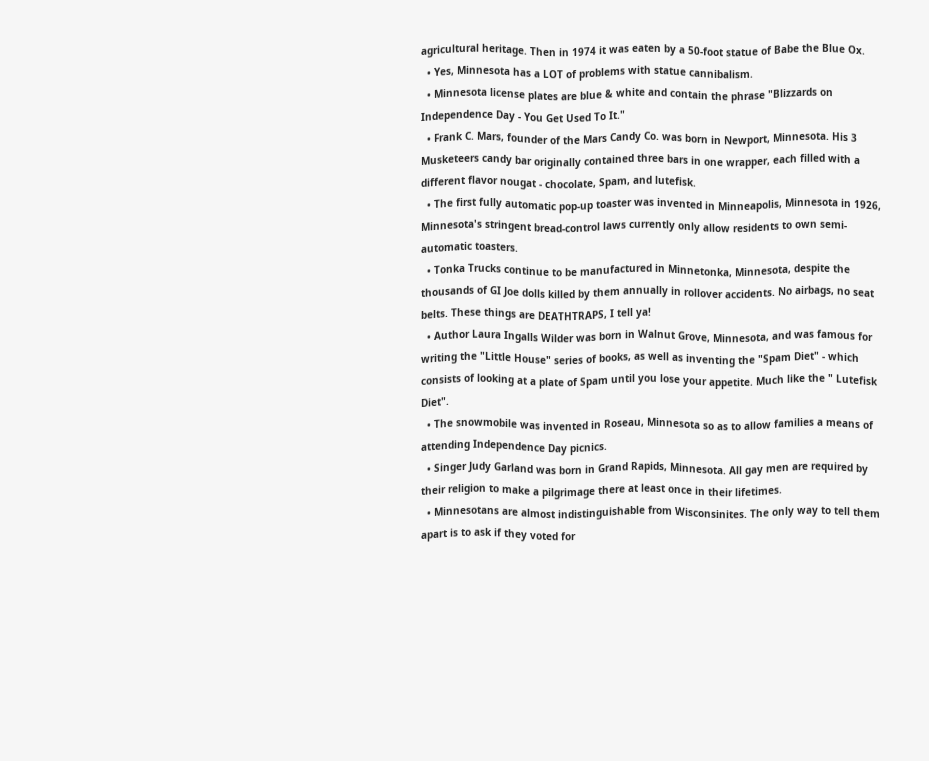agricultural heritage. Then in 1974 it was eaten by a 50-foot statue of Babe the Blue Ox.
  • Yes, Minnesota has a LOT of problems with statue cannibalism.
  • Minnesota license plates are blue & white and contain the phrase "Blizzards on Independence Day - You Get Used To It."
  • Frank C. Mars, founder of the Mars Candy Co. was born in Newport, Minnesota. His 3 Musketeers candy bar originally contained three bars in one wrapper, each filled with a different flavor nougat - chocolate, Spam, and lutefisk.
  • The first fully automatic pop-up toaster was invented in Minneapolis, Minnesota in 1926, Minnesota's stringent bread-control laws currently only allow residents to own semi-automatic toasters.
  • Tonka Trucks continue to be manufactured in Minnetonka, Minnesota, despite the thousands of GI Joe dolls killed by them annually in rollover accidents. No airbags, no seat belts. These things are DEATHTRAPS, I tell ya!
  • Author Laura Ingalls Wilder was born in Walnut Grove, Minnesota, and was famous for writing the "Little House" series of books, as well as inventing the "Spam Diet" - which consists of looking at a plate of Spam until you lose your appetite. Much like the " Lutefisk Diet".
  • The snowmobile was invented in Roseau, Minnesota so as to allow families a means of attending Independence Day picnics.
  • Singer Judy Garland was born in Grand Rapids, Minnesota. All gay men are required by their religion to make a pilgrimage there at least once in their lifetimes.
  • Minnesotans are almost indistinguishable from Wisconsinites. The only way to tell them apart is to ask if they voted for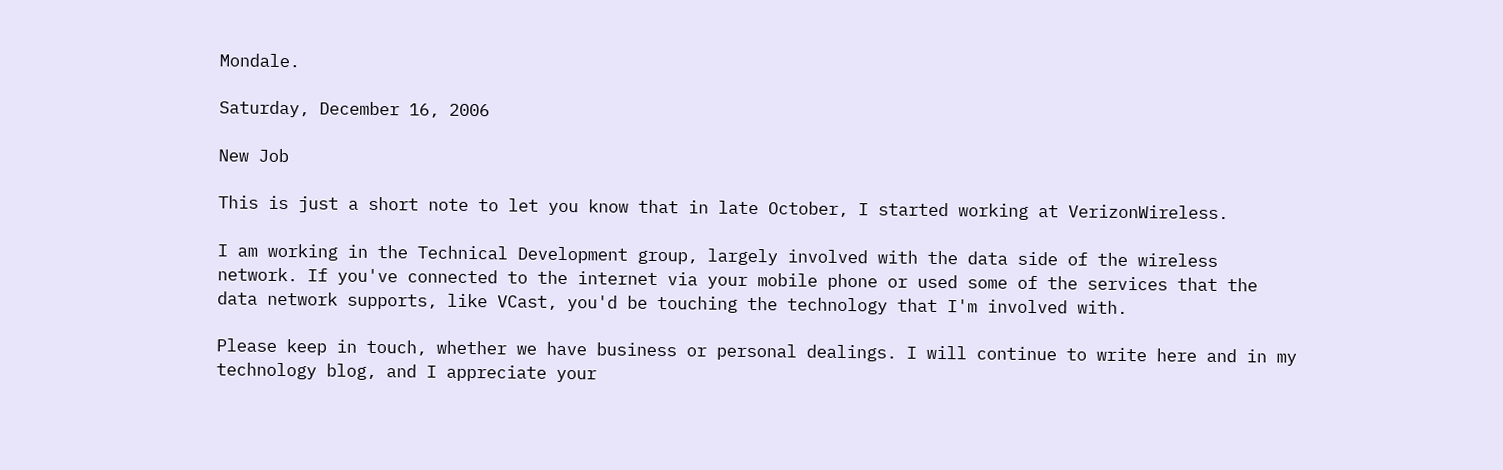Mondale.

Saturday, December 16, 2006

New Job

This is just a short note to let you know that in late October, I started working at VerizonWireless.

I am working in the Technical Development group, largely involved with the data side of the wireless network. If you've connected to the internet via your mobile phone or used some of the services that the data network supports, like VCast, you'd be touching the technology that I'm involved with.

Please keep in touch, whether we have business or personal dealings. I will continue to write here and in my technology blog, and I appreciate your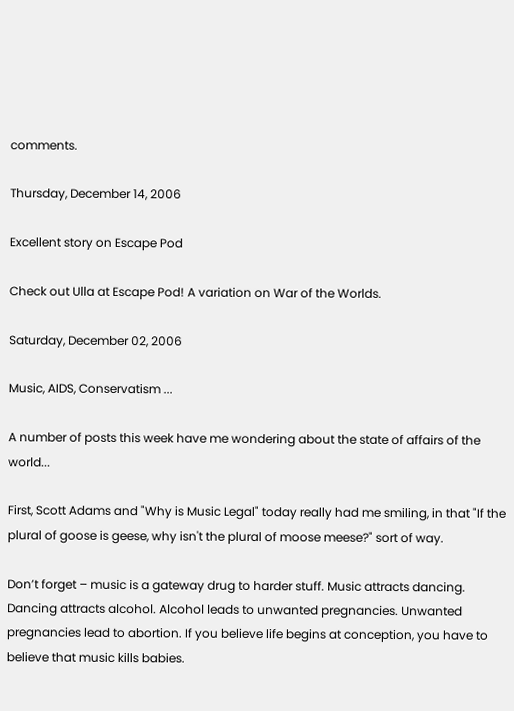comments.

Thursday, December 14, 2006

Excellent story on Escape Pod

Check out Ulla at Escape Pod! A variation on War of the Worlds.

Saturday, December 02, 2006

Music, AIDS, Conservatism ...

A number of posts this week have me wondering about the state of affairs of the world...

First, Scott Adams and "Why is Music Legal" today really had me smiling, in that "If the plural of goose is geese, why isn't the plural of moose meese?" sort of way.

Don’t forget – music is a gateway drug to harder stuff. Music attracts dancing. Dancing attracts alcohol. Alcohol leads to unwanted pregnancies. Unwanted pregnancies lead to abortion. If you believe life begins at conception, you have to believe that music kills babies.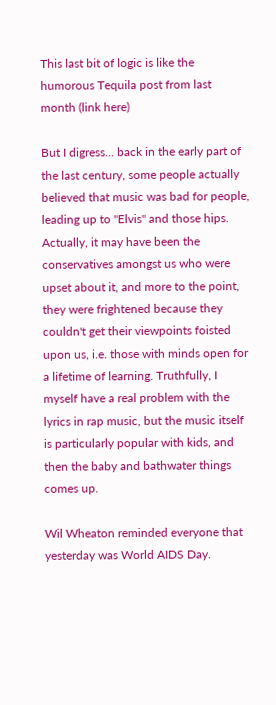This last bit of logic is like the humorous Tequila post from last month (link here)

But I digress... back in the early part of the last century, some people actually believed that music was bad for people, leading up to "Elvis" and those hips. Actually, it may have been the conservatives amongst us who were upset about it, and more to the point, they were frightened because they couldn't get their viewpoints foisted upon us, i.e. those with minds open for a lifetime of learning. Truthfully, I myself have a real problem with the lyrics in rap music, but the music itself is particularly popular with kids, and then the baby and bathwater things comes up.

Wil Wheaton reminded everyone that yesterday was World AIDS Day.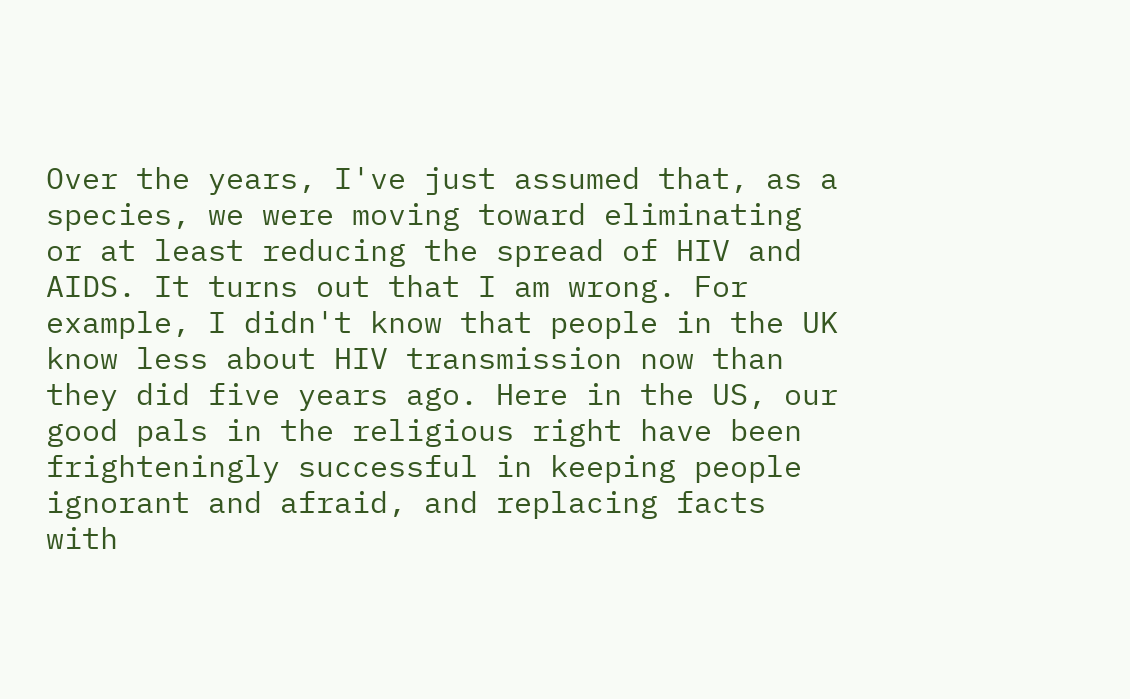Over the years, I've just assumed that, as a species, we were moving toward eliminating or at least reducing the spread of HIV and AIDS. It turns out that I am wrong. For example, I didn't know that people in the UK know less about HIV transmission now than they did five years ago. Here in the US, our good pals in the religious right have been frighteningly successful in keeping people ignorant and afraid, and replacing facts with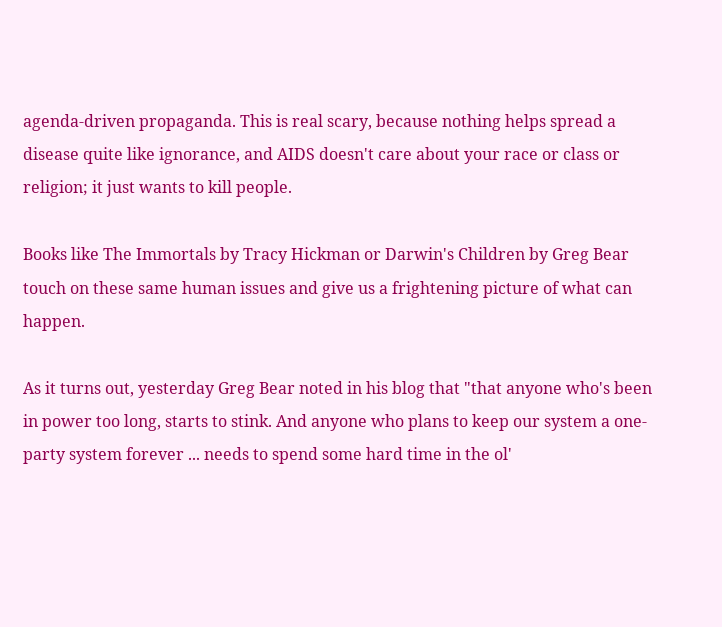agenda-driven propaganda. This is real scary, because nothing helps spread a disease quite like ignorance, and AIDS doesn't care about your race or class or religion; it just wants to kill people.

Books like The Immortals by Tracy Hickman or Darwin's Children by Greg Bear touch on these same human issues and give us a frightening picture of what can happen.

As it turns out, yesterday Greg Bear noted in his blog that "that anyone who's been in power too long, starts to stink. And anyone who plans to keep our system a one-party system forever ... needs to spend some hard time in the ol'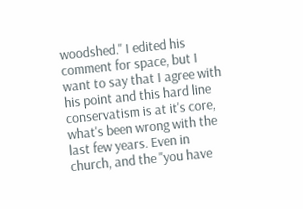woodshed." I edited his comment for space, but I want to say that I agree with his point and this hard line conservatism is at it's core, what's been wrong with the last few years. Even in church, and the "you have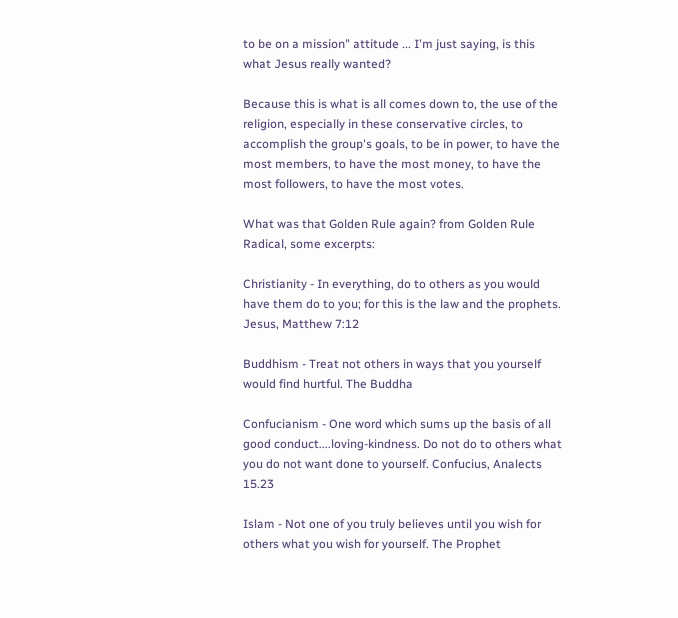to be on a mission" attitude ... I'm just saying, is this what Jesus really wanted?

Because this is what is all comes down to, the use of the religion, especially in these conservative circles, to accomplish the group's goals, to be in power, to have the most members, to have the most money, to have the most followers, to have the most votes.

What was that Golden Rule again? from Golden Rule Radical, some excerpts:

Christianity - In everything, do to others as you would have them do to you; for this is the law and the prophets. Jesus, Matthew 7:12

Buddhism - Treat not others in ways that you yourself would find hurtful. The Buddha

Confucianism - One word which sums up the basis of all good conduct....loving-kindness. Do not do to others what you do not want done to yourself. Confucius, Analects 15.23

Islam - Not one of you truly believes until you wish for others what you wish for yourself. The Prophet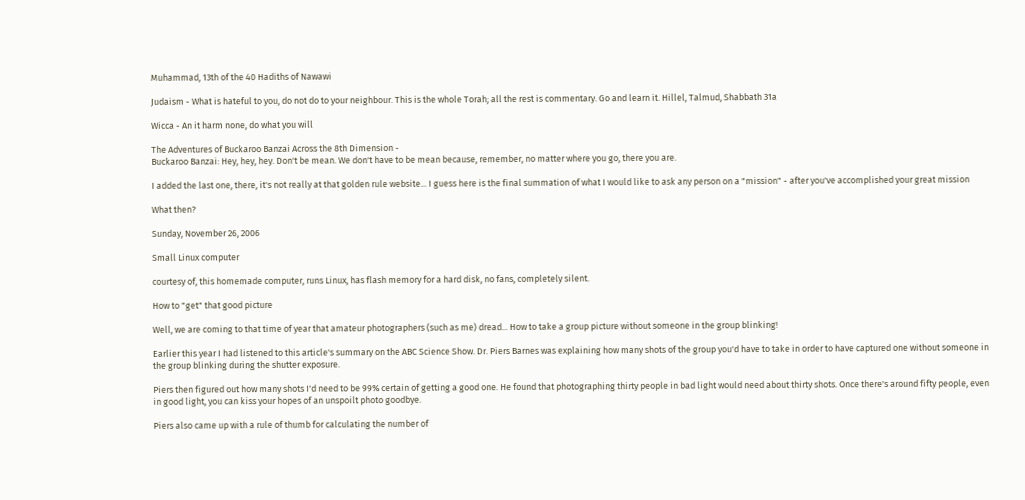Muhammad, 13th of the 40 Hadiths of Nawawi

Judaism - What is hateful to you, do not do to your neighbour. This is the whole Torah; all the rest is commentary. Go and learn it. Hillel, Talmud, Shabbath 31a

Wicca - An it harm none, do what you will

The Adventures of Buckaroo Banzai Across the 8th Dimension -
Buckaroo Banzai: Hey, hey, hey. Don't be mean. We don't have to be mean because, remember, no matter where you go, there you are.

I added the last one, there, it's not really at that golden rule website... I guess here is the final summation of what I would like to ask any person on a "mission" - after you've accomplished your great mission

What then?

Sunday, November 26, 2006

Small Linux computer

courtesy of, this homemade computer, runs Linux, has flash memory for a hard disk, no fans, completely silent.

How to "get" that good picture

Well, we are coming to that time of year that amateur photographers (such as me) dread... How to take a group picture without someone in the group blinking!

Earlier this year I had listened to this article's summary on the ABC Science Show. Dr. Piers Barnes was explaining how many shots of the group you'd have to take in order to have captured one without someone in the group blinking during the shutter exposure.

Piers then figured out how many shots I'd need to be 99% certain of getting a good one. He found that photographing thirty people in bad light would need about thirty shots. Once there's around fifty people, even in good light, you can kiss your hopes of an unspoilt photo goodbye.

Piers also came up with a rule of thumb for calculating the number of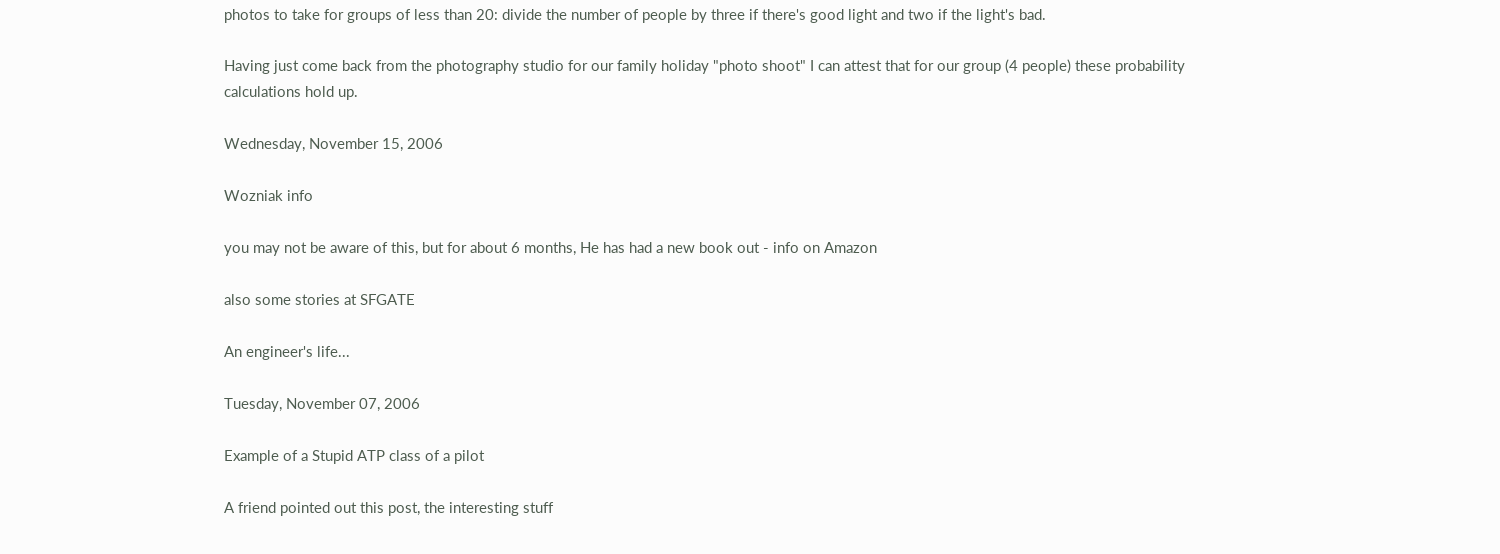photos to take for groups of less than 20: divide the number of people by three if there's good light and two if the light's bad.

Having just come back from the photography studio for our family holiday "photo shoot" I can attest that for our group (4 people) these probability calculations hold up.

Wednesday, November 15, 2006

Wozniak info

you may not be aware of this, but for about 6 months, He has had a new book out - info on Amazon

also some stories at SFGATE

An engineer's life...

Tuesday, November 07, 2006

Example of a Stupid ATP class of a pilot

A friend pointed out this post, the interesting stuff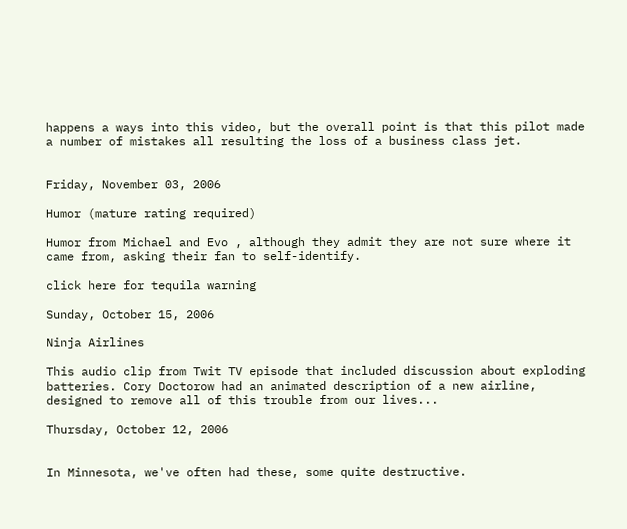happens a ways into this video, but the overall point is that this pilot made a number of mistakes all resulting the loss of a business class jet.


Friday, November 03, 2006

Humor (mature rating required)

Humor from Michael and Evo , although they admit they are not sure where it came from, asking their fan to self-identify.

click here for tequila warning

Sunday, October 15, 2006

Ninja Airlines

This audio clip from Twit TV episode that included discussion about exploding batteries. Cory Doctorow had an animated description of a new airline, designed to remove all of this trouble from our lives...

Thursday, October 12, 2006


In Minnesota, we've often had these, some quite destructive.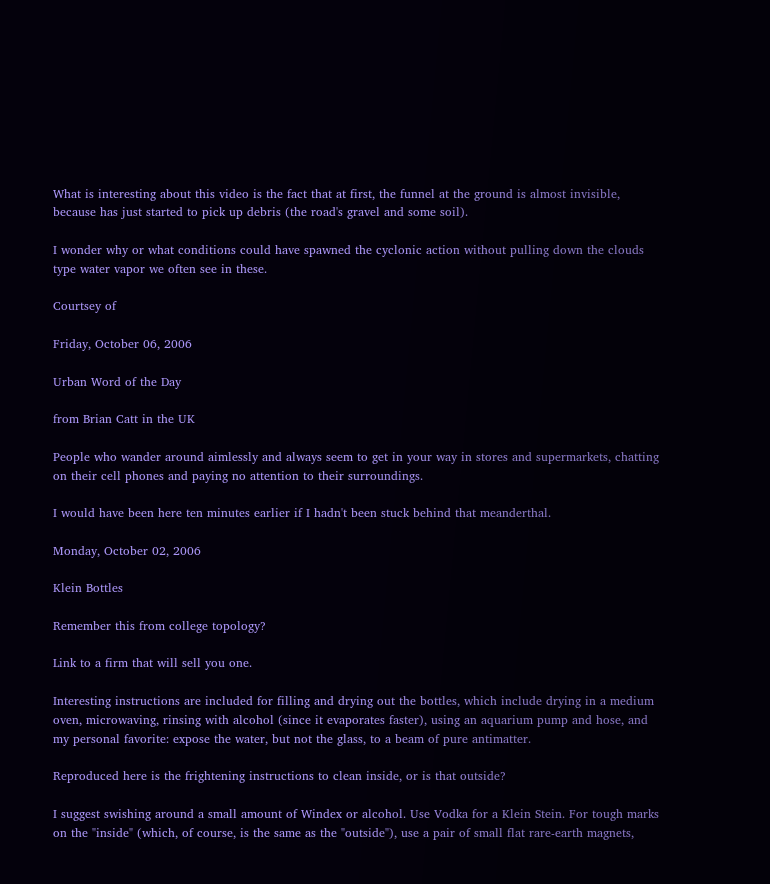What is interesting about this video is the fact that at first, the funnel at the ground is almost invisible, because has just started to pick up debris (the road's gravel and some soil).

I wonder why or what conditions could have spawned the cyclonic action without pulling down the clouds type water vapor we often see in these.

Courtsey of

Friday, October 06, 2006

Urban Word of the Day

from Brian Catt in the UK

People who wander around aimlessly and always seem to get in your way in stores and supermarkets, chatting on their cell phones and paying no attention to their surroundings.

I would have been here ten minutes earlier if I hadn't been stuck behind that meanderthal.

Monday, October 02, 2006

Klein Bottles

Remember this from college topology?

Link to a firm that will sell you one.

Interesting instructions are included for filling and drying out the bottles, which include drying in a medium oven, microwaving, rinsing with alcohol (since it evaporates faster), using an aquarium pump and hose, and my personal favorite: expose the water, but not the glass, to a beam of pure antimatter.

Reproduced here is the frightening instructions to clean inside, or is that outside?

I suggest swishing around a small amount of Windex or alcohol. Use Vodka for a Klein Stein. For tough marks on the "inside" (which, of course, is the same as the "outside"), use a pair of small flat rare-earth magnets,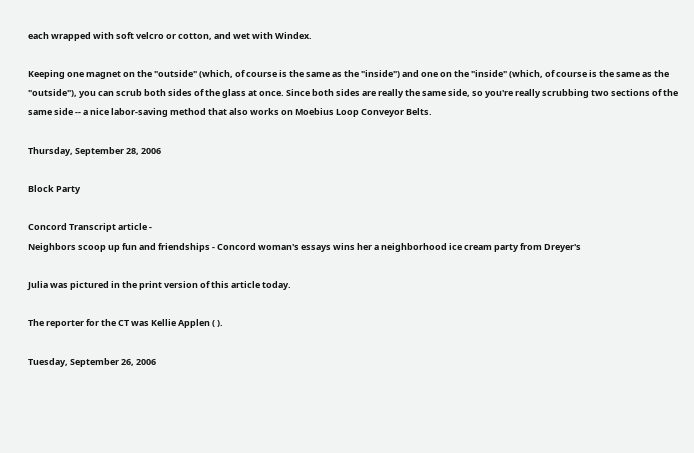each wrapped with soft velcro or cotton, and wet with Windex.

Keeping one magnet on the "outside" (which, of course is the same as the "inside") and one on the "inside" (which, of course is the same as the "outside"), you can scrub both sides of the glass at once. Since both sides are really the same side, so you're really scrubbing two sections of the same side -- a nice labor-saving method that also works on Moebius Loop Conveyor Belts.

Thursday, September 28, 2006

Block Party

Concord Transcript article -
Neighbors scoop up fun and friendships - Concord woman's essays wins her a neighborhood ice cream party from Dreyer's

Julia was pictured in the print version of this article today.

The reporter for the CT was Kellie Applen ( ).

Tuesday, September 26, 2006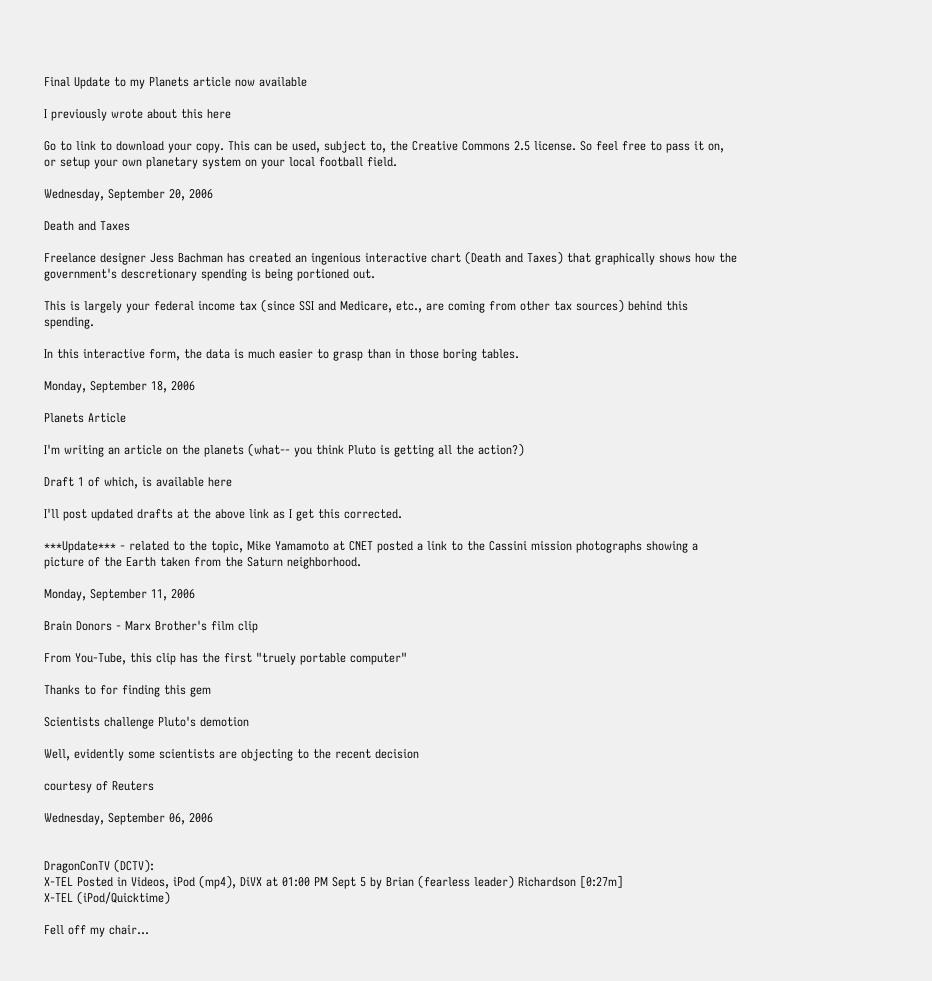Final Update to my Planets article now available

I previously wrote about this here

Go to link to download your copy. This can be used, subject to, the Creative Commons 2.5 license. So feel free to pass it on, or setup your own planetary system on your local football field.

Wednesday, September 20, 2006

Death and Taxes

Freelance designer Jess Bachman has created an ingenious interactive chart (Death and Taxes) that graphically shows how the government's descretionary spending is being portioned out.

This is largely your federal income tax (since SSI and Medicare, etc., are coming from other tax sources) behind this spending.

In this interactive form, the data is much easier to grasp than in those boring tables.

Monday, September 18, 2006

Planets Article

I'm writing an article on the planets (what-- you think Pluto is getting all the action?)

Draft 1 of which, is available here

I'll post updated drafts at the above link as I get this corrected.

***Update*** - related to the topic, Mike Yamamoto at CNET posted a link to the Cassini mission photographs showing a picture of the Earth taken from the Saturn neighborhood.

Monday, September 11, 2006

Brain Donors - Marx Brother's film clip

From You-Tube, this clip has the first "truely portable computer"

Thanks to for finding this gem

Scientists challenge Pluto's demotion

Well, evidently some scientists are objecting to the recent decision

courtesy of Reuters

Wednesday, September 06, 2006


DragonConTV (DCTV):
X-TEL Posted in Videos, iPod (mp4), DiVX at 01:00 PM Sept 5 by Brian (fearless leader) Richardson [0:27m]
X-TEL (iPod/Quicktime)

Fell off my chair...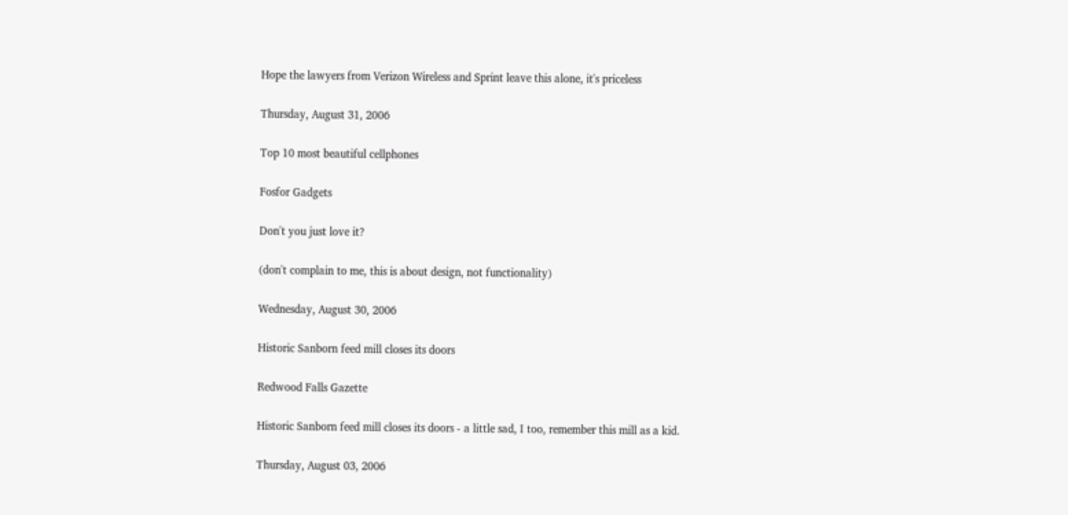Hope the lawyers from Verizon Wireless and Sprint leave this alone, it's priceless

Thursday, August 31, 2006

Top 10 most beautiful cellphones

Fosfor Gadgets

Don't you just love it?

(don't complain to me, this is about design, not functionality)

Wednesday, August 30, 2006

Historic Sanborn feed mill closes its doors

Redwood Falls Gazette

Historic Sanborn feed mill closes its doors - a little sad, I too, remember this mill as a kid.

Thursday, August 03, 2006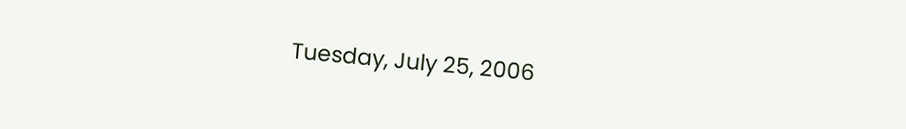Tuesday, July 25, 2006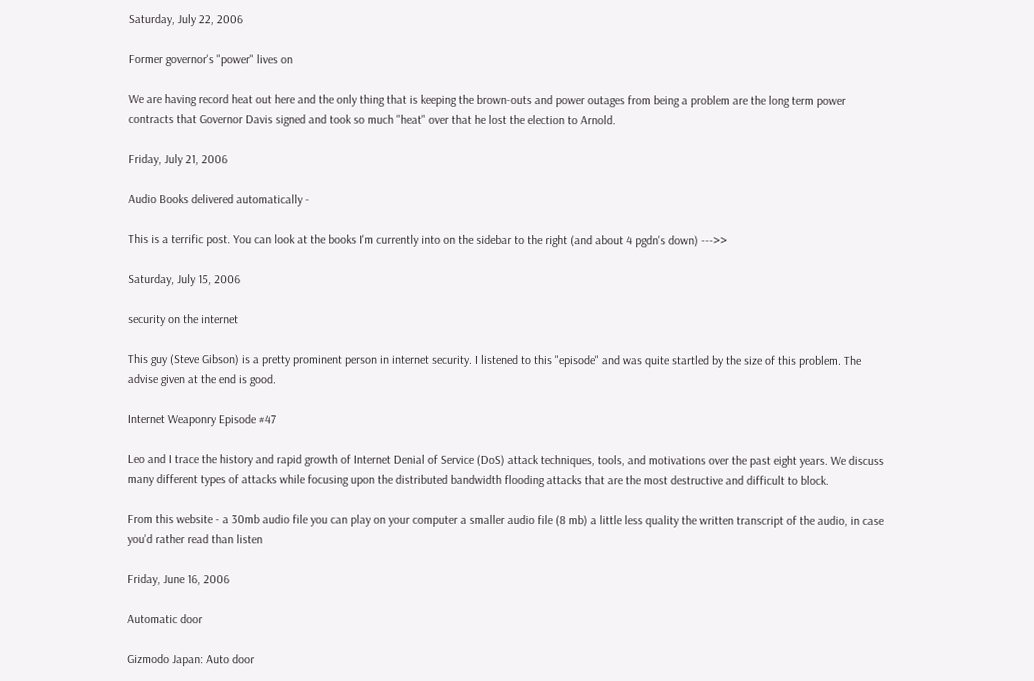Saturday, July 22, 2006

Former governor's "power" lives on

We are having record heat out here and the only thing that is keeping the brown-outs and power outages from being a problem are the long term power contracts that Governor Davis signed and took so much "heat" over that he lost the election to Arnold.

Friday, July 21, 2006

Audio Books delivered automatically -

This is a terrific post. You can look at the books I'm currently into on the sidebar to the right (and about 4 pgdn's down) --->>

Saturday, July 15, 2006

security on the internet

This guy (Steve Gibson) is a pretty prominent person in internet security. I listened to this "episode" and was quite startled by the size of this problem. The advise given at the end is good.

Internet Weaponry Episode #47

Leo and I trace the history and rapid growth of Internet Denial of Service (DoS) attack techniques, tools, and motivations over the past eight years. We discuss many different types of attacks while focusing upon the distributed bandwidth flooding attacks that are the most destructive and difficult to block.

From this website - a 30mb audio file you can play on your computer a smaller audio file (8 mb) a little less quality the written transcript of the audio, in case you'd rather read than listen

Friday, June 16, 2006

Automatic door

Gizmodo Japan: Auto door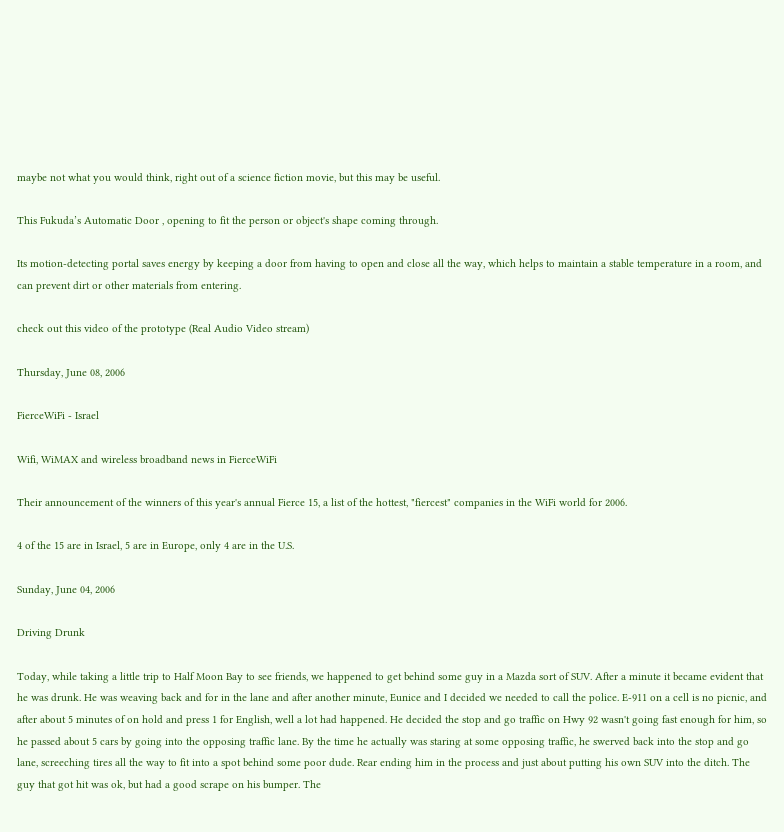maybe not what you would think, right out of a science fiction movie, but this may be useful.

This Fukuda’s Automatic Door , opening to fit the person or object's shape coming through.

Its motion-detecting portal saves energy by keeping a door from having to open and close all the way, which helps to maintain a stable temperature in a room, and can prevent dirt or other materials from entering.

check out this video of the prototype (Real Audio Video stream)

Thursday, June 08, 2006

FierceWiFi - Israel

Wifi, WiMAX and wireless broadband news in FierceWiFi

Their announcement of the winners of this year's annual Fierce 15, a list of the hottest, "fiercest" companies in the WiFi world for 2006.

4 of the 15 are in Israel, 5 are in Europe, only 4 are in the U.S.

Sunday, June 04, 2006

Driving Drunk

Today, while taking a little trip to Half Moon Bay to see friends, we happened to get behind some guy in a Mazda sort of SUV. After a minute it became evident that he was drunk. He was weaving back and for in the lane and after another minute, Eunice and I decided we needed to call the police. E-911 on a cell is no picnic, and after about 5 minutes of on hold and press 1 for English, well a lot had happened. He decided the stop and go traffic on Hwy 92 wasn't going fast enough for him, so he passed about 5 cars by going into the opposing traffic lane. By the time he actually was staring at some opposing traffic, he swerved back into the stop and go lane, screeching tires all the way to fit into a spot behind some poor dude. Rear ending him in the process and just about putting his own SUV into the ditch. The guy that got hit was ok, but had a good scrape on his bumper. The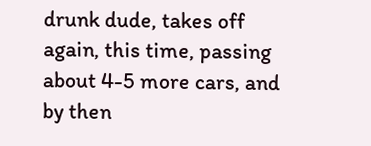drunk dude, takes off again, this time, passing about 4-5 more cars, and by then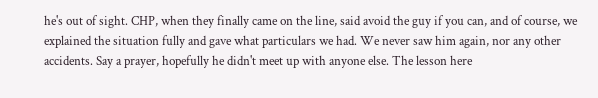he's out of sight. CHP, when they finally came on the line, said avoid the guy if you can, and of course, we explained the situation fully and gave what particulars we had. We never saw him again, nor any other accidents. Say a prayer, hopefully he didn't meet up with anyone else. The lesson here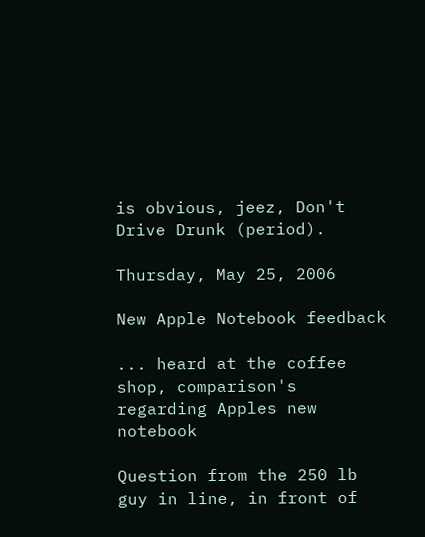is obvious, jeez, Don't Drive Drunk (period).

Thursday, May 25, 2006

New Apple Notebook feedback

... heard at the coffee shop, comparison's regarding Apples new notebook

Question from the 250 lb guy in line, in front of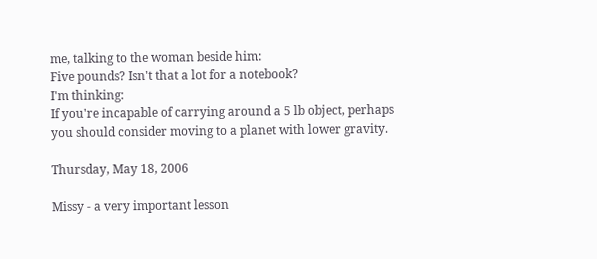me, talking to the woman beside him:
Five pounds? Isn't that a lot for a notebook?
I'm thinking:
If you're incapable of carrying around a 5 lb object, perhaps you should consider moving to a planet with lower gravity.

Thursday, May 18, 2006

Missy - a very important lesson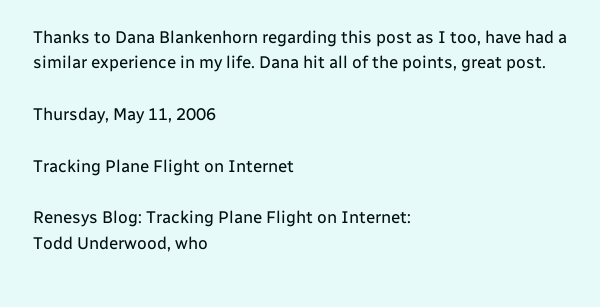Thanks to Dana Blankenhorn regarding this post as I too, have had a similar experience in my life. Dana hit all of the points, great post.

Thursday, May 11, 2006

Tracking Plane Flight on Internet

Renesys Blog: Tracking Plane Flight on Internet:
Todd Underwood, who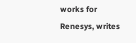works for Renesys, writes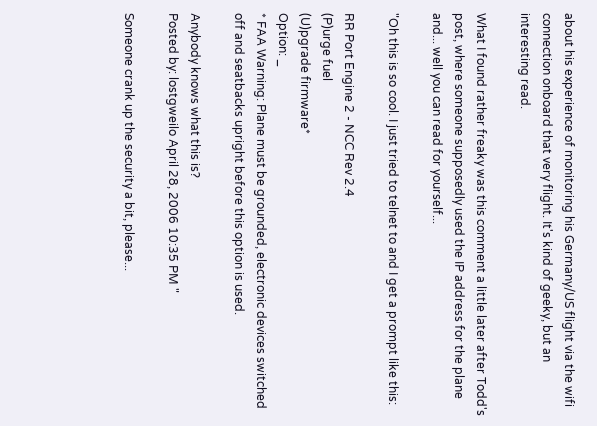about his experience of monitoring his Germany/US flight via the wifi connection onboard that very flight. It's kind of geeky, but an interesting read.

What I found rather freaky was this comment a little later after Todd's post, where someone supposedly used the IP address for the plane and... well you can read for yourself...

"Oh this is so cool. I just tried to telnet to and I get a prompt like this:

RR Port Engine 2 - NCC Rev 2.4
(P)urge fuel
(U)pgrade firmware*
Option: _
* FAA Warning: Plane must be grounded, electronic devices switched off and seatbacks upright before this option is used.

Anybody knows what this is?
Posted by: lostgweilo April 28, 2006 10:35 PM "

Someone crank up the security a bit, please...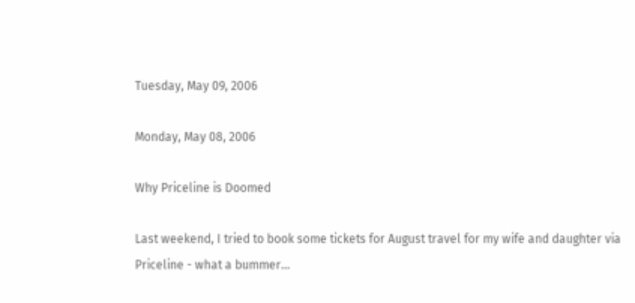Tuesday, May 09, 2006

Monday, May 08, 2006

Why Priceline is Doomed

Last weekend, I tried to book some tickets for August travel for my wife and daughter via Priceline - what a bummer...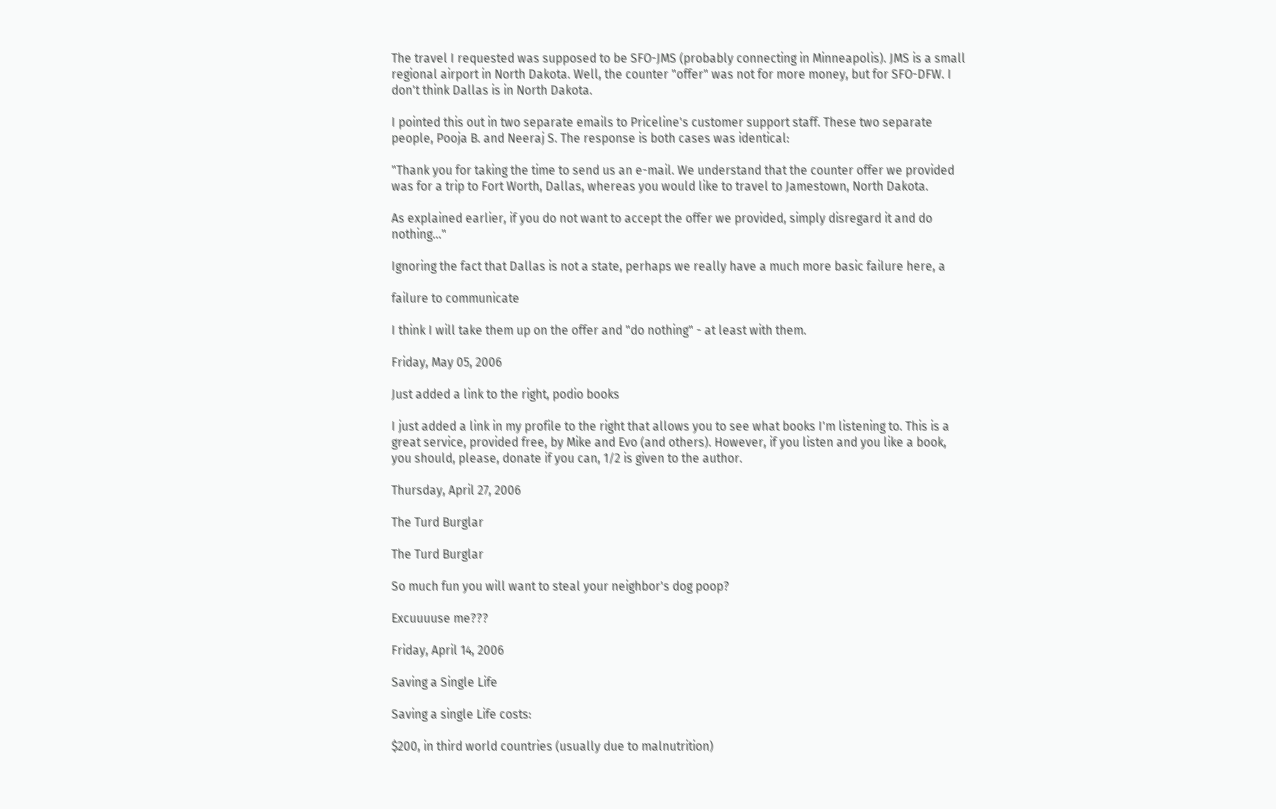The travel I requested was supposed to be SFO-JMS (probably connecting in Minneapolis). JMS is a small regional airport in North Dakota. Well, the counter "offer" was not for more money, but for SFO-DFW. I don't think Dallas is in North Dakota.

I pointed this out in two separate emails to Priceline's customer support staff. These two separate people, Pooja B. and Neeraj S. The response is both cases was identical:

"Thank you for taking the time to send us an e-mail. We understand that the counter offer we provided was for a trip to Fort Worth, Dallas, whereas you would like to travel to Jamestown, North Dakota.

As explained earlier, if you do not want to accept the offer we provided, simply disregard it and do nothing..."

Ignoring the fact that Dallas is not a state, perhaps we really have a much more basic failure here, a

failure to communicate

I think I will take them up on the offer and "do nothing" - at least with them.

Friday, May 05, 2006

Just added a link to the right, podio books

I just added a link in my profile to the right that allows you to see what books I'm listening to. This is a great service, provided free, by Mike and Evo (and others). However, if you listen and you like a book, you should, please, donate if you can, 1/2 is given to the author.

Thursday, April 27, 2006

The Turd Burglar

The Turd Burglar

So much fun you will want to steal your neighbor's dog poop?

Excuuuuse me???

Friday, April 14, 2006

Saving a Single Life

Saving a single Life costs:

$200, in third world countries (usually due to malnutrition)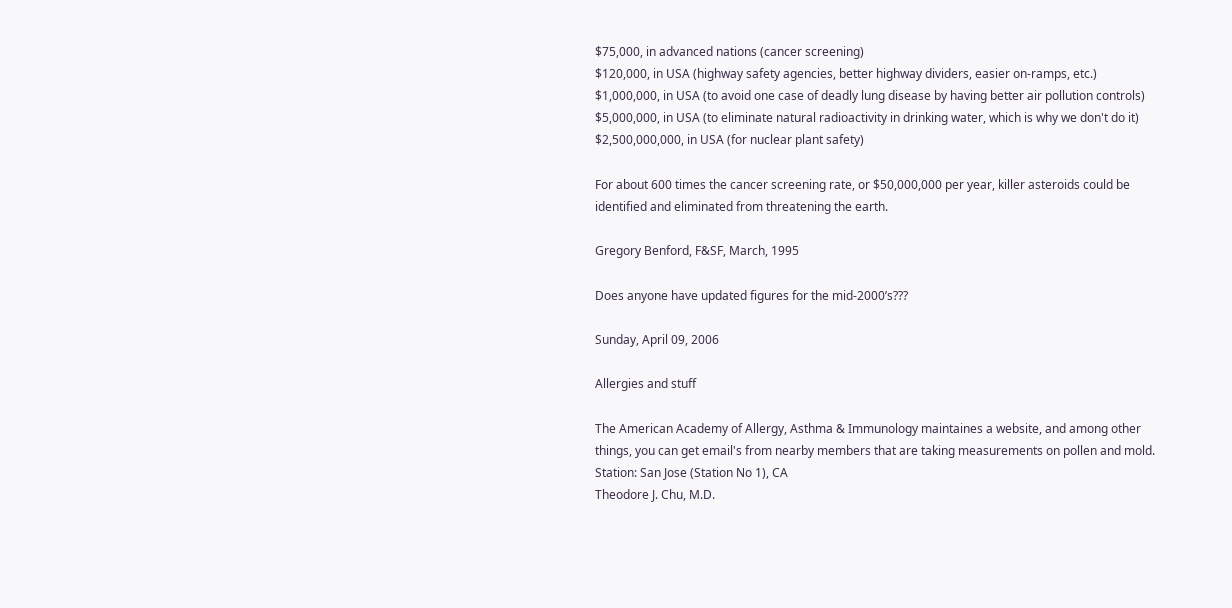$75,000, in advanced nations (cancer screening)
$120,000, in USA (highway safety agencies, better highway dividers, easier on-ramps, etc.)
$1,000,000, in USA (to avoid one case of deadly lung disease by having better air pollution controls)
$5,000,000, in USA (to eliminate natural radioactivity in drinking water, which is why we don't do it)
$2,500,000,000, in USA (for nuclear plant safety)

For about 600 times the cancer screening rate, or $50,000,000 per year, killer asteroids could be identified and eliminated from threatening the earth.

Gregory Benford, F&SF, March, 1995

Does anyone have updated figures for the mid-2000’s???

Sunday, April 09, 2006

Allergies and stuff

The American Academy of Allergy, Asthma & Immunology maintaines a website, and among other things, you can get email's from nearby members that are taking measurements on pollen and mold.
Station: San Jose (Station No 1), CA
Theodore J. Chu, M.D.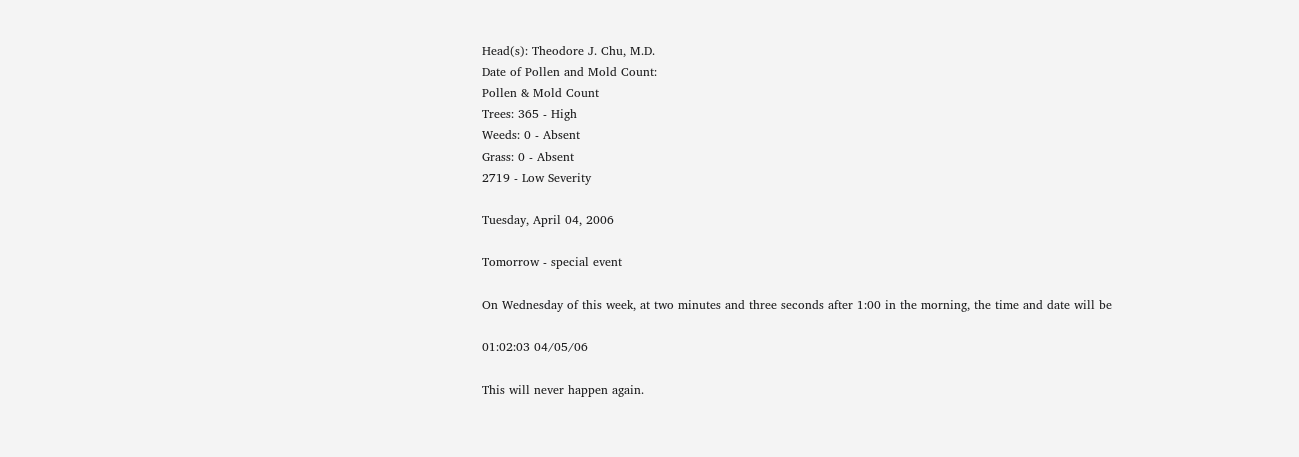Head(s): Theodore J. Chu, M.D.
Date of Pollen and Mold Count:
Pollen & Mold Count
Trees: 365 - High
Weeds: 0 - Absent
Grass: 0 - Absent
2719 - Low Severity

Tuesday, April 04, 2006

Tomorrow - special event

On Wednesday of this week, at two minutes and three seconds after 1:00 in the morning, the time and date will be

01:02:03 04/05/06

This will never happen again.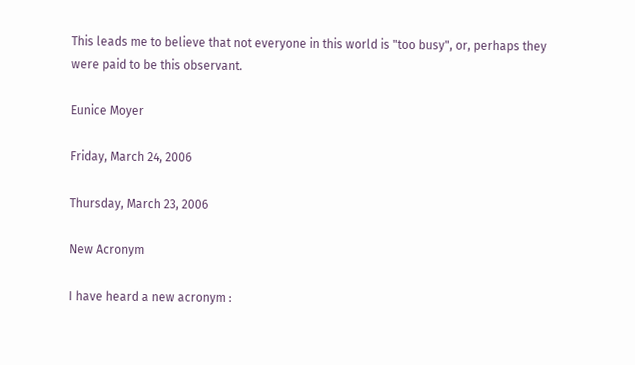This leads me to believe that not everyone in this world is "too busy", or, perhaps they were paid to be this observant.

Eunice Moyer

Friday, March 24, 2006

Thursday, March 23, 2006

New Acronym

I have heard a new acronym :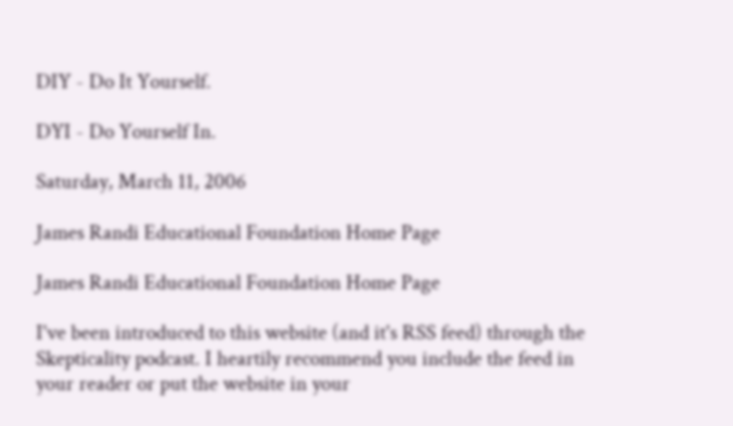DIY - Do It Yourself.

DYI - Do Yourself In.

Saturday, March 11, 2006

James Randi Educational Foundation Home Page

James Randi Educational Foundation Home Page

I've been introduced to this website (and it's RSS feed) through the Skepticality podcast. I heartily recommend you include the feed in your reader or put the website in your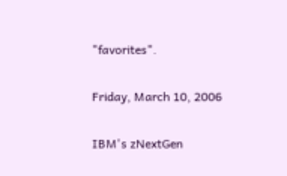"favorites".

Friday, March 10, 2006

IBM's zNextGen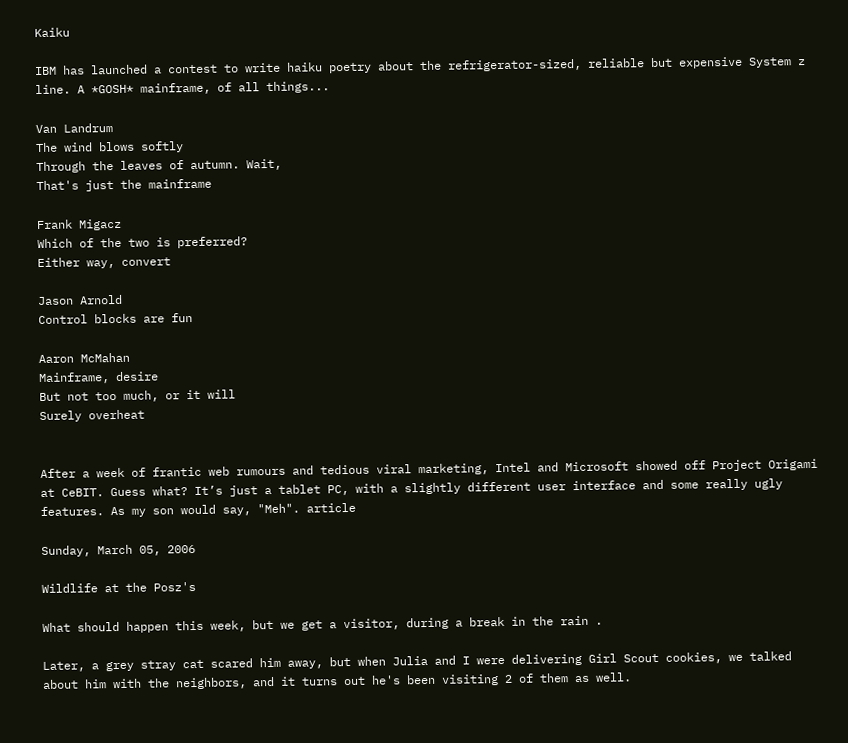Kaiku

IBM has launched a contest to write haiku poetry about the refrigerator-sized, reliable but expensive System z line. A *GOSH* mainframe, of all things...

Van Landrum
The wind blows softly
Through the leaves of autumn. Wait,
That's just the mainframe

Frank Migacz
Which of the two is preferred?
Either way, convert

Jason Arnold
Control blocks are fun

Aaron McMahan
Mainframe, desire
But not too much, or it will
Surely overheat


After a week of frantic web rumours and tedious viral marketing, Intel and Microsoft showed off Project Origami at CeBIT. Guess what? It’s just a tablet PC, with a slightly different user interface and some really ugly features. As my son would say, "Meh". article

Sunday, March 05, 2006

Wildlife at the Posz's

What should happen this week, but we get a visitor, during a break in the rain .

Later, a grey stray cat scared him away, but when Julia and I were delivering Girl Scout cookies, we talked about him with the neighbors, and it turns out he's been visiting 2 of them as well.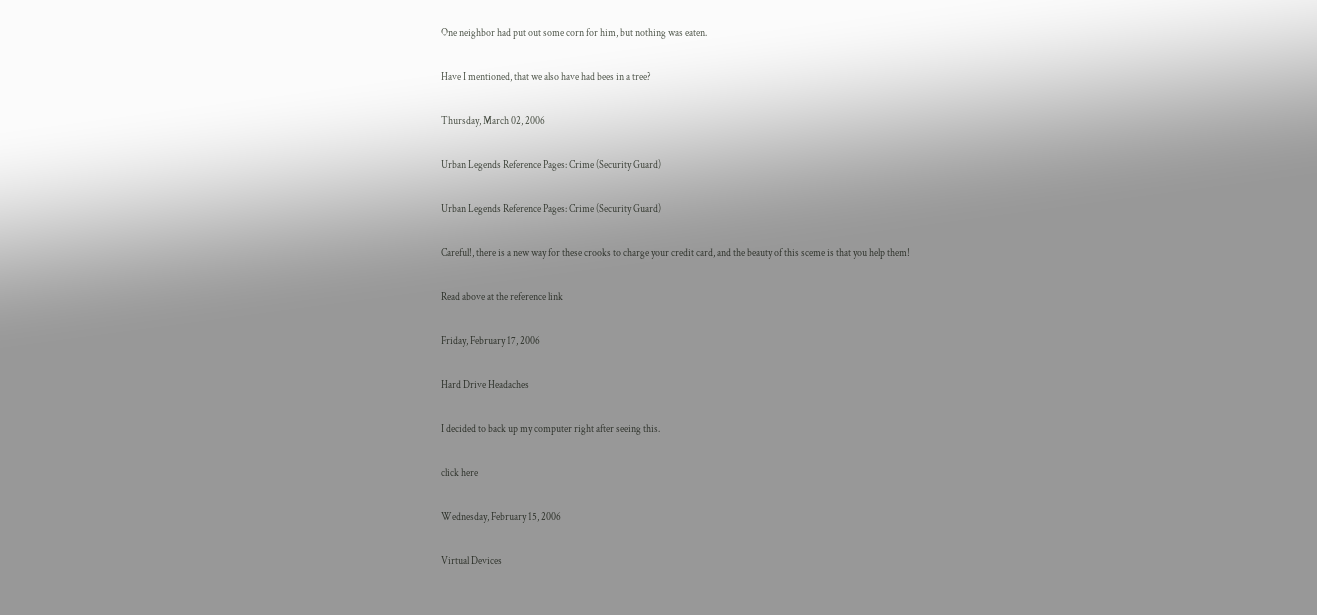One neighbor had put out some corn for him, but nothing was eaten.

Have I mentioned, that we also have had bees in a tree?

Thursday, March 02, 2006

Urban Legends Reference Pages: Crime (Security Guard)

Urban Legends Reference Pages: Crime (Security Guard)

Careful!, there is a new way for these crooks to charge your credit card, and the beauty of this sceme is that you help them!

Read above at the reference link

Friday, February 17, 2006

Hard Drive Headaches

I decided to back up my computer right after seeing this.

click here

Wednesday, February 15, 2006

Virtual Devices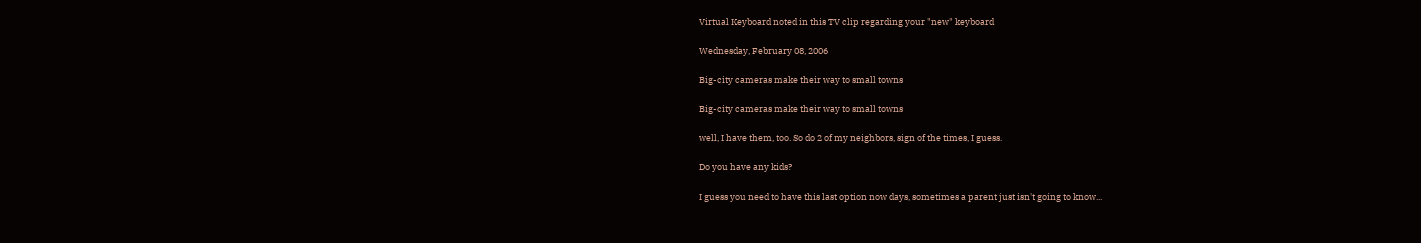Virtual Keyboard noted in this TV clip regarding your "new" keyboard

Wednesday, February 08, 2006

Big-city cameras make their way to small towns

Big-city cameras make their way to small towns

well, I have them, too. So do 2 of my neighbors, sign of the times, I guess.

Do you have any kids?

I guess you need to have this last option now days, sometimes a parent just isn't going to know...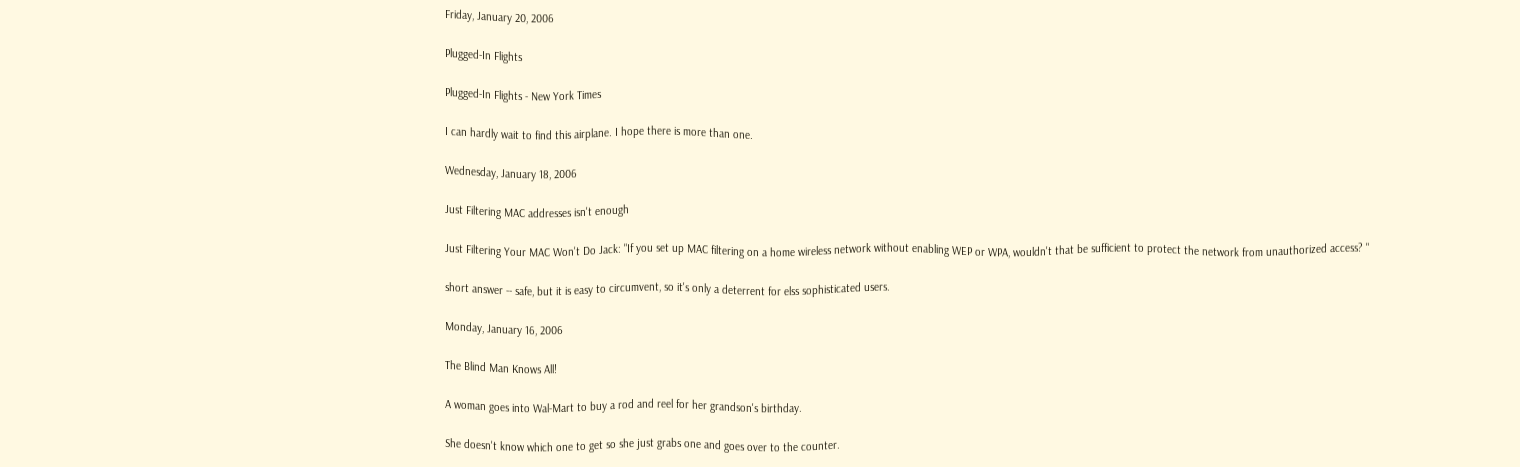Friday, January 20, 2006

Plugged-In Flights

Plugged-In Flights - New York Times

I can hardly wait to find this airplane. I hope there is more than one.

Wednesday, January 18, 2006

Just Filtering MAC addresses isn't enough

Just Filtering Your MAC Won't Do Jack: "If you set up MAC filtering on a home wireless network without enabling WEP or WPA, wouldn't that be sufficient to protect the network from unauthorized access? "

short answer -- safe, but it is easy to circumvent, so it's only a deterrent for elss sophisticated users.

Monday, January 16, 2006

The Blind Man Knows All!

A woman goes into Wal-Mart to buy a rod and reel for her grandson's birthday.

She doesn't know which one to get so she just grabs one and goes over to the counter.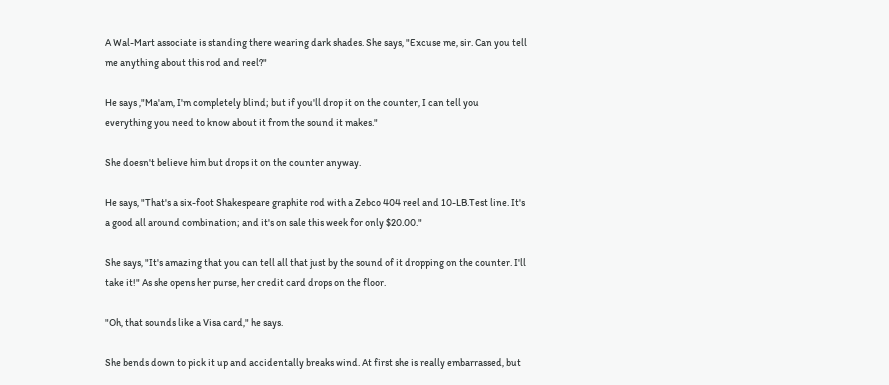A Wal-Mart associate is standing there wearing dark shades. She says, "Excuse me, sir. Can you tell me anything about this rod and reel?"

He says ,"Ma'am, I'm completely blind; but if you'll drop it on the counter, I can tell you everything you need to know about it from the sound it makes."

She doesn't believe him but drops it on the counter anyway.

He says, "That's a six-foot Shakespeare graphite rod with a Zebco 404 reel and 10-LB.Test line. It's a good all around combination; and it's on sale this week for only $20.00."

She says, "It's amazing that you can tell all that just by the sound of it dropping on the counter. I'll take it!" As she opens her purse, her credit card drops on the floor.

"Oh, that sounds like a Visa card," he says.

She bends down to pick it up and accidentally breaks wind. At first she is really embarrassed, but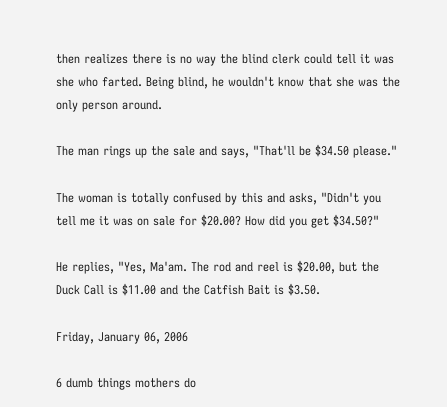then realizes there is no way the blind clerk could tell it was she who farted. Being blind, he wouldn't know that she was the only person around.

The man rings up the sale and says, "That'll be $34.50 please."

The woman is totally confused by this and asks, "Didn't you tell me it was on sale for $20.00? How did you get $34.50?"

He replies, "Yes, Ma'am. The rod and reel is $20.00, but the Duck Call is $11.00 and the Catfish Bait is $3.50.

Friday, January 06, 2006

6 dumb things mothers do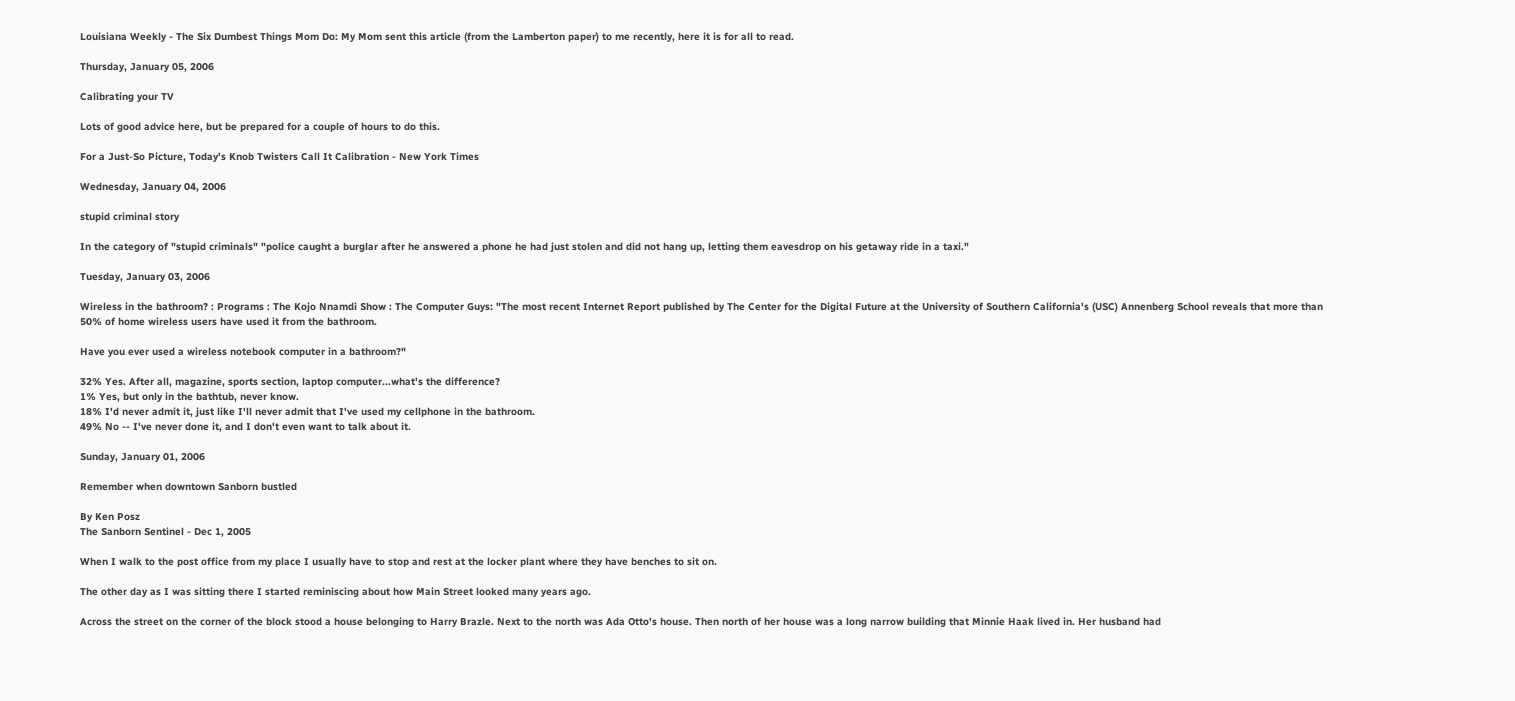Louisiana Weekly - The Six Dumbest Things Mom Do: My Mom sent this article (from the Lamberton paper) to me recently, here it is for all to read.

Thursday, January 05, 2006

Calibrating your TV

Lots of good advice here, but be prepared for a couple of hours to do this.

For a Just-So Picture, Today's Knob Twisters Call It Calibration - New York Times

Wednesday, January 04, 2006

stupid criminal story

In the category of "stupid criminals" "police caught a burglar after he answered a phone he had just stolen and did not hang up, letting them eavesdrop on his getaway ride in a taxi."

Tuesday, January 03, 2006

Wireless in the bathroom? : Programs : The Kojo Nnamdi Show : The Computer Guys: "The most recent Internet Report published by The Center for the Digital Future at the University of Southern California's (USC) Annenberg School reveals that more than 50% of home wireless users have used it from the bathroom.

Have you ever used a wireless notebook computer in a bathroom?"

32% Yes. After all, magazine, sports section, laptop computer...what's the difference?
1% Yes, but only in the bathtub, never know.
18% I'd never admit it, just like I'll never admit that I've used my cellphone in the bathroom.
49% No -- I've never done it, and I don't even want to talk about it.

Sunday, January 01, 2006

Remember when downtown Sanborn bustled

By Ken Posz
The Sanborn Sentinel - Dec 1, 2005

When I walk to the post office from my place I usually have to stop and rest at the locker plant where they have benches to sit on.

The other day as I was sitting there I started reminiscing about how Main Street looked many years ago.

Across the street on the corner of the block stood a house belonging to Harry Brazle. Next to the north was Ada Otto's house. Then north of her house was a long narrow building that Minnie Haak lived in. Her husband had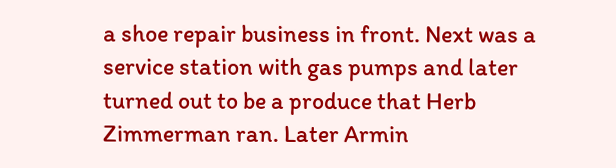a shoe repair business in front. Next was a service station with gas pumps and later turned out to be a produce that Herb Zimmerman ran. Later Armin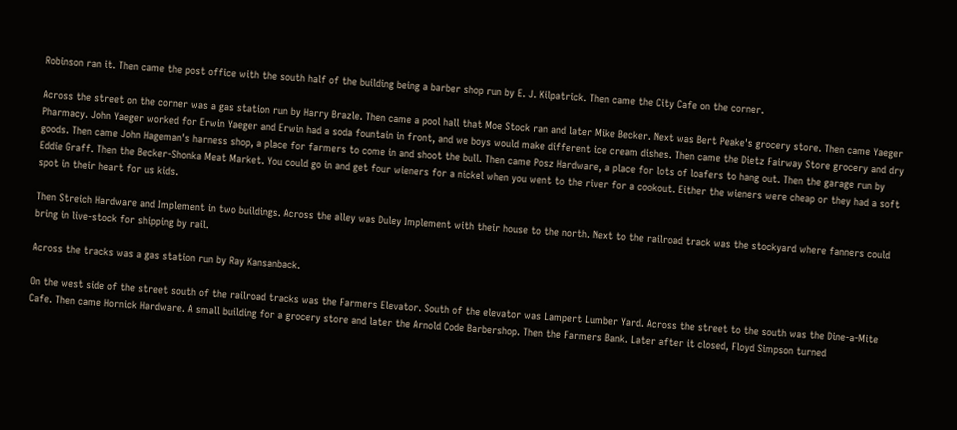Robinson ran it. Then came the post office with the south half of the building being a barber shop run by E. J. Kilpatrick. Then came the City Cafe on the corner.

Across the street on the corner was a gas station run by Harry Brazle. Then came a pool hall that Moe Stock ran and later Mike Becker. Next was Bert Peake's grocery store. Then came Yaeger Pharmacy. John Yaeger worked for Erwin Yaeger and Erwin had a soda fountain in front, and we boys would make different ice cream dishes. Then came the Dietz Fairway Store grocery and dry goods. Then came John Hageman's harness shop, a place for farmers to come in and shoot the bull. Then came Posz Hardware, a place for lots of loafers to hang out. Then the garage run by Eddie Graff. Then the Becker-Shonka Meat Market. You could go in and get four wieners for a nickel when you went to the river for a cookout. Either the wieners were cheap or they had a soft spot in their heart for us kids.

Then Streich Hardware and Implement in two buildings. Across the alley was Duley Implement with their house to the north. Next to the railroad track was the stockyard where fanners could bring in live-stock for shipping by rail.

Across the tracks was a gas station run by Ray Kansanback.

On the west side of the street south of the railroad tracks was the Farmers Elevator. South of the elevator was Lampert Lumber Yard. Across the street to the south was the Dine-a-Mite Cafe. Then came Hornick Hardware. A small building for a grocery store and later the Arnold Code Barbershop. Then the Farmers Bank. Later after it closed, Floyd Simpson turned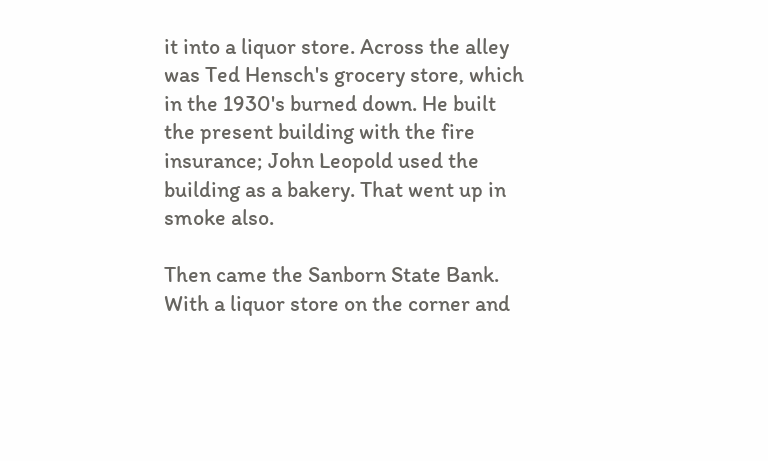it into a liquor store. Across the alley was Ted Hensch's grocery store, which in the 1930's burned down. He built the present building with the fire insurance; John Leopold used the building as a bakery. That went up in smoke also.

Then came the Sanborn State Bank. With a liquor store on the corner and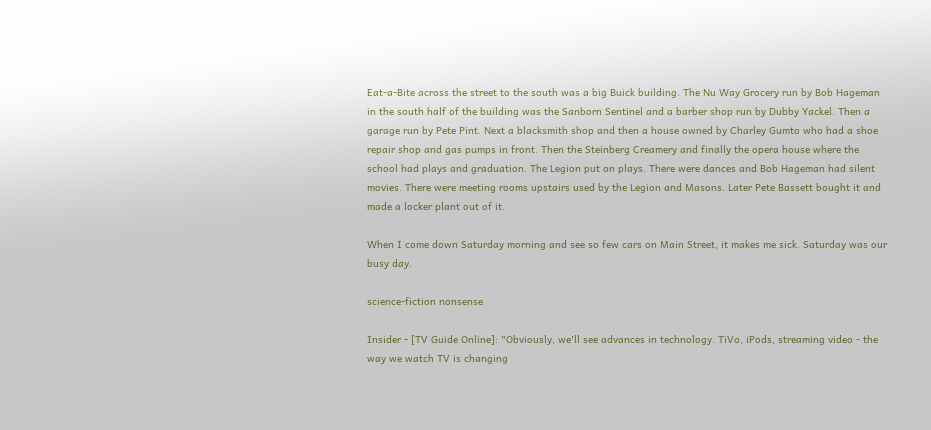Eat-a-Bite across the street to the south was a big Buick building. The Nu Way Grocery run by Bob Hageman in the south half of the building was the Sanborn Sentinel and a barber shop run by Dubby Yackel. Then a garage run by Pete Pint. Next a blacksmith shop and then a house owned by Charley Gumto who had a shoe repair shop and gas pumps in front. Then the Steinberg Creamery and finally the opera house where the school had plays and graduation. The Legion put on plays. There were dances and Bob Hageman had silent movies. There were meeting rooms upstairs used by the Legion and Masons. Later Pete Bassett bought it and made a locker plant out of it.

When I come down Saturday morning and see so few cars on Main Street, it makes me sick. Saturday was our busy day.

science-fiction nonsense

Insider - [TV Guide Online]: "Obviously, we'll see advances in technology. TiVo, iPods, streaming video - the way we watch TV is changing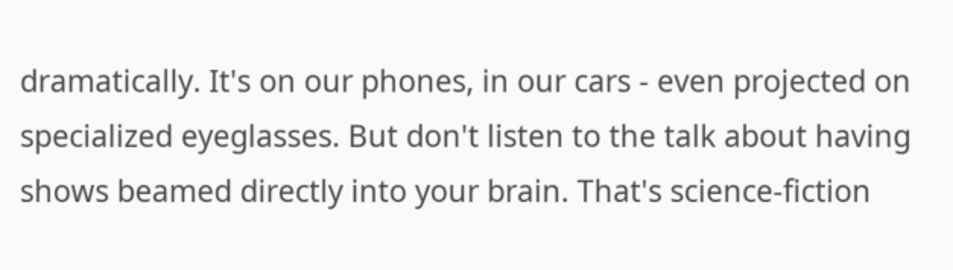dramatically. It's on our phones, in our cars - even projected on specialized eyeglasses. But don't listen to the talk about having shows beamed directly into your brain. That's science-fiction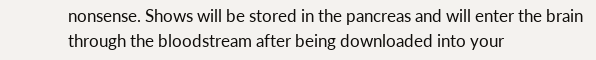nonsense. Shows will be stored in the pancreas and will enter the brain through the bloodstream after being downloaded into your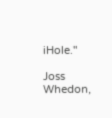iHole."

Joss Whedon,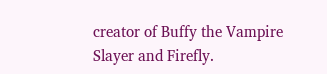creator of Buffy the Vampire Slayer and Firefly.